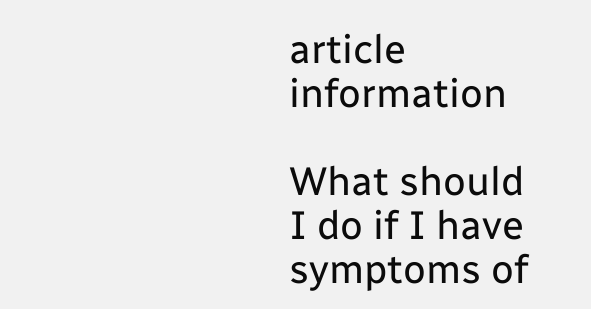article information

What should I do if I have symptoms of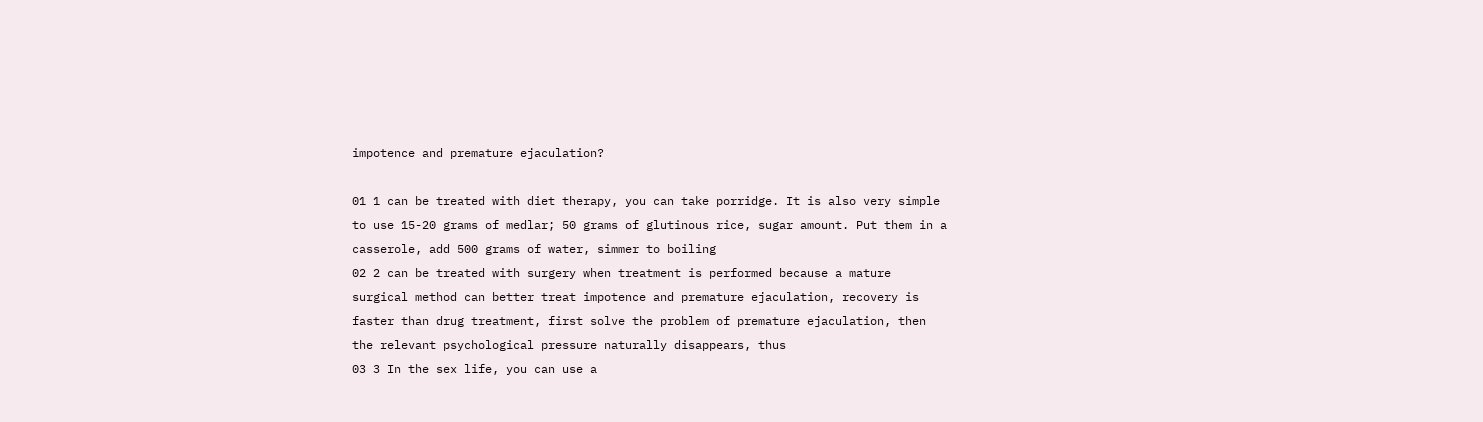impotence and premature ejaculation?

01 1 can be treated with diet therapy, you can take porridge. It is also very simple to use 15-20 grams of medlar; 50 grams of glutinous rice, sugar amount. Put them in a casserole, add 500 grams of water, simmer to boiling
02 2 can be treated with surgery when treatment is performed because a mature surgical method can better treat impotence and premature ejaculation, recovery is faster than drug treatment, first solve the problem of premature ejaculation, then the relevant psychological pressure naturally disappears, thus
03 3 In the sex life, you can use a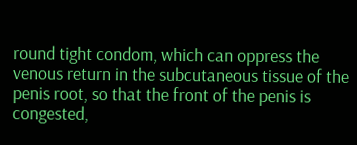round tight condom, which can oppress the venous return in the subcutaneous tissue of the penis root, so that the front of the penis is congested,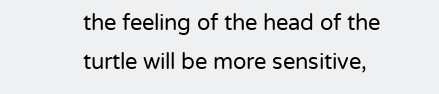the feeling of the head of the turtle will be more sensitive,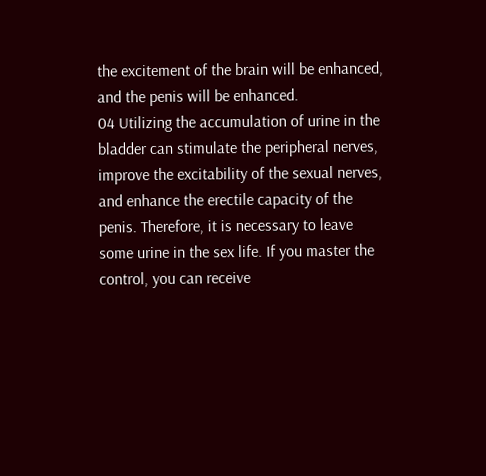the excitement of the brain will be enhanced, and the penis will be enhanced.
04 Utilizing the accumulation of urine in the bladder can stimulate the peripheral nerves, improve the excitability of the sexual nerves, and enhance the erectile capacity of the penis. Therefore, it is necessary to leave some urine in the sex life. If you master the control, you can receive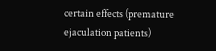certain effects (premature ejaculation patients)